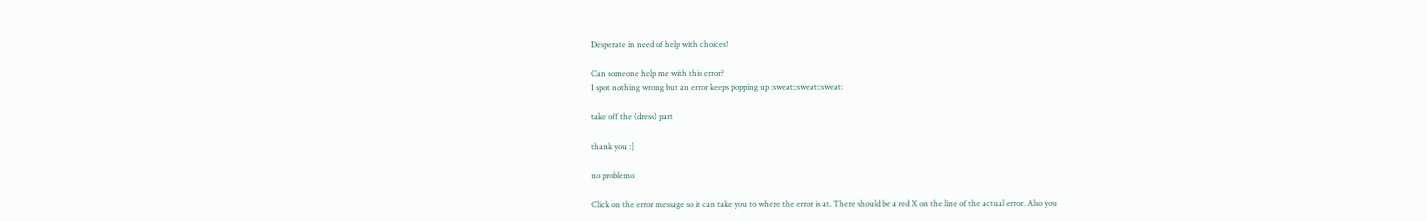Desperate in need of help with choices!

Can someone help me with this error?
I spot nothing wrong but an error keeps popping up :sweat::sweat::sweat:

take off the (dress) part

thank you :]

no problemo

Click on the error message so it can take you to where the error is at. There should be a red X on the line of the actual error. Also you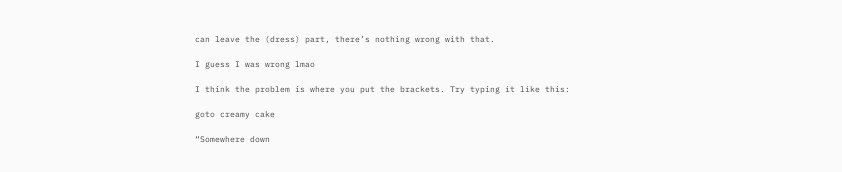can leave the (dress) part, there’s nothing wrong with that.

I guess I was wrong lmao

I think the problem is where you put the brackets. Try typing it like this:

goto creamy cake

“Somewhere down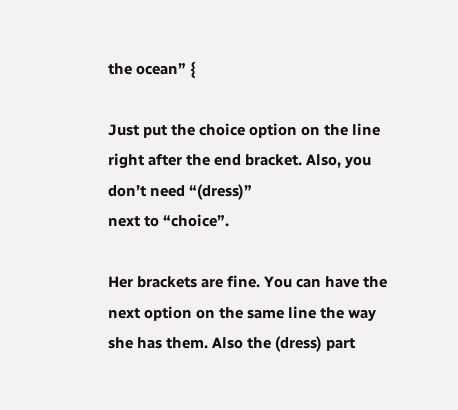the ocean” {

Just put the choice option on the line right after the end bracket. Also, you don’t need “(dress)”
next to “choice”.

Her brackets are fine. You can have the next option on the same line the way she has them. Also the (dress) part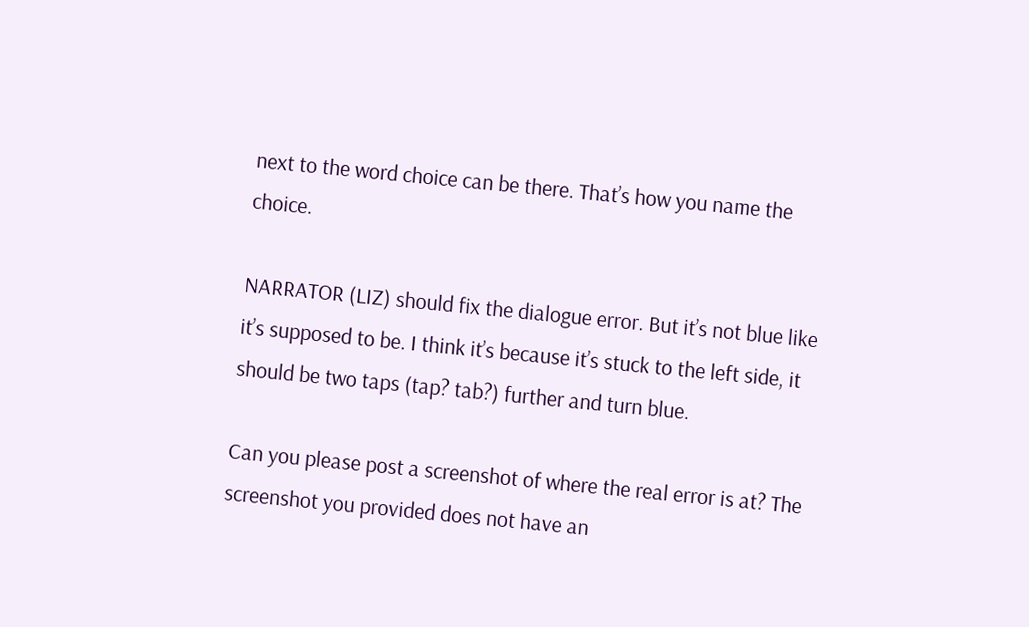next to the word choice can be there. That’s how you name the choice.

NARRATOR (LIZ) should fix the dialogue error. But it’s not blue like it’s supposed to be. I think it’s because it’s stuck to the left side, it should be two taps (tap? tab?) further and turn blue.

Can you please post a screenshot of where the real error is at? The screenshot you provided does not have an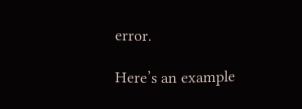error.

Here’s an example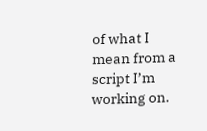of what I mean from a script I’m working on.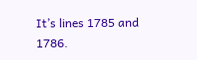It’s lines 1785 and 1786.